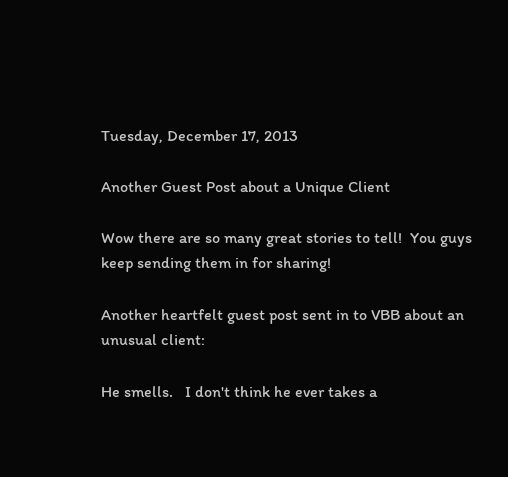Tuesday, December 17, 2013

Another Guest Post about a Unique Client

Wow there are so many great stories to tell!  You guys keep sending them in for sharing!

Another heartfelt guest post sent in to VBB about an unusual client:

He smells.   I don't think he ever takes a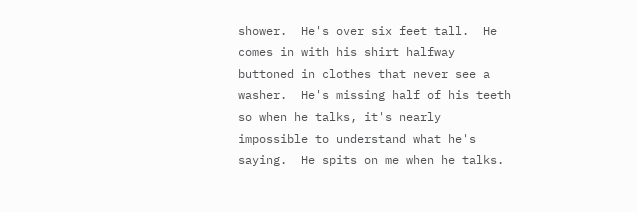shower.  He's over six feet tall.  He comes in with his shirt halfway buttoned in clothes that never see a washer.  He's missing half of his teeth so when he talks, it's nearly impossible to understand what he's saying.  He spits on me when he talks.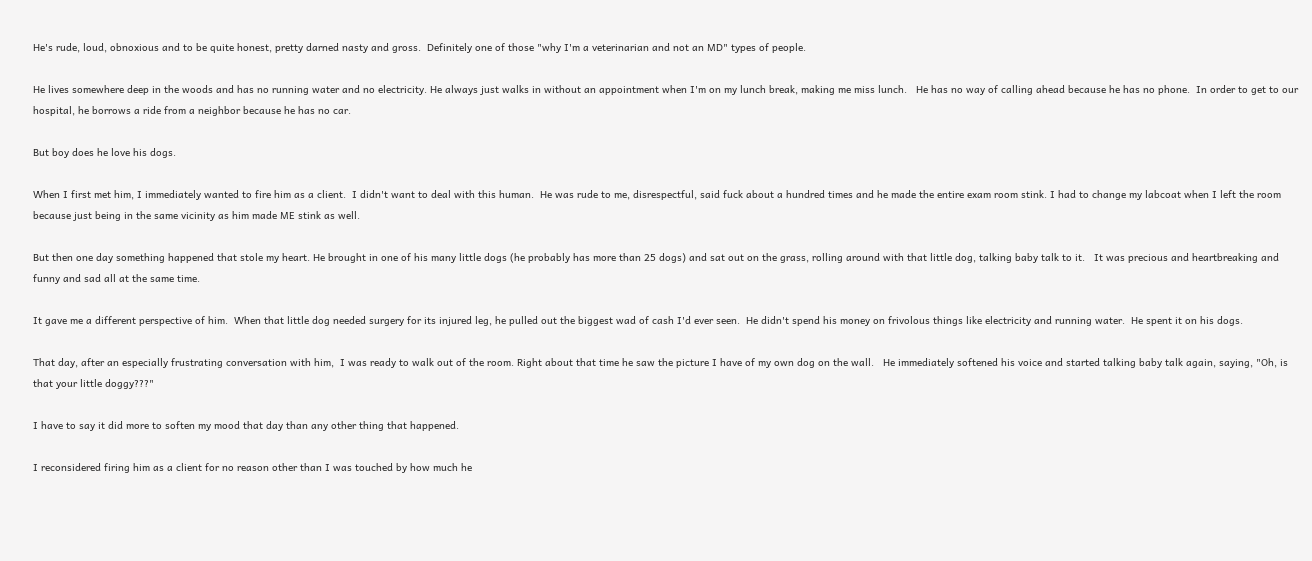He's rude, loud, obnoxious and to be quite honest, pretty darned nasty and gross.  Definitely one of those "why I'm a veterinarian and not an MD" types of people.

He lives somewhere deep in the woods and has no running water and no electricity. He always just walks in without an appointment when I'm on my lunch break, making me miss lunch.   He has no way of calling ahead because he has no phone.  In order to get to our hospital, he borrows a ride from a neighbor because he has no car.

But boy does he love his dogs.

When I first met him, I immediately wanted to fire him as a client.  I didn't want to deal with this human.  He was rude to me, disrespectful, said fuck about a hundred times and he made the entire exam room stink. I had to change my labcoat when I left the room because just being in the same vicinity as him made ME stink as well.

But then one day something happened that stole my heart. He brought in one of his many little dogs (he probably has more than 25 dogs) and sat out on the grass, rolling around with that little dog, talking baby talk to it.   It was precious and heartbreaking and funny and sad all at the same time.

It gave me a different perspective of him.  When that little dog needed surgery for its injured leg, he pulled out the biggest wad of cash I'd ever seen.  He didn't spend his money on frivolous things like electricity and running water.  He spent it on his dogs.

That day, after an especially frustrating conversation with him,  I was ready to walk out of the room. Right about that time he saw the picture I have of my own dog on the wall.   He immediately softened his voice and started talking baby talk again, saying, "Oh, is that your little doggy???"

I have to say it did more to soften my mood that day than any other thing that happened.

I reconsidered firing him as a client for no reason other than I was touched by how much he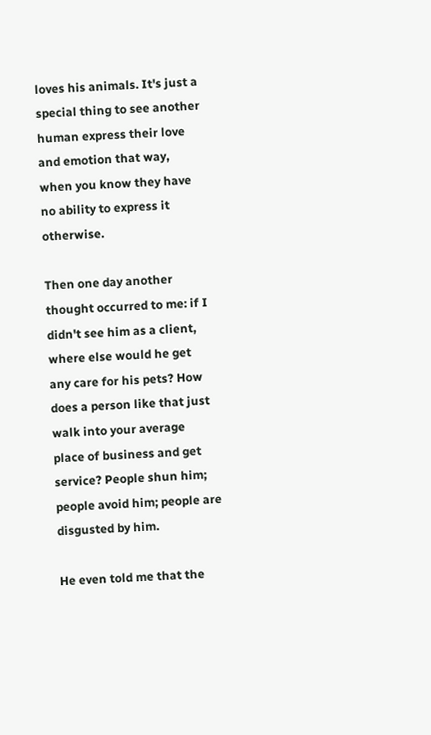loves his animals. It's just a special thing to see another human express their love and emotion that way, when you know they have no ability to express it otherwise.

Then one day another thought occurred to me: if I didn't see him as a client, where else would he get any care for his pets? How does a person like that just walk into your average place of business and get service? People shun him; people avoid him; people are disgusted by him.

He even told me that the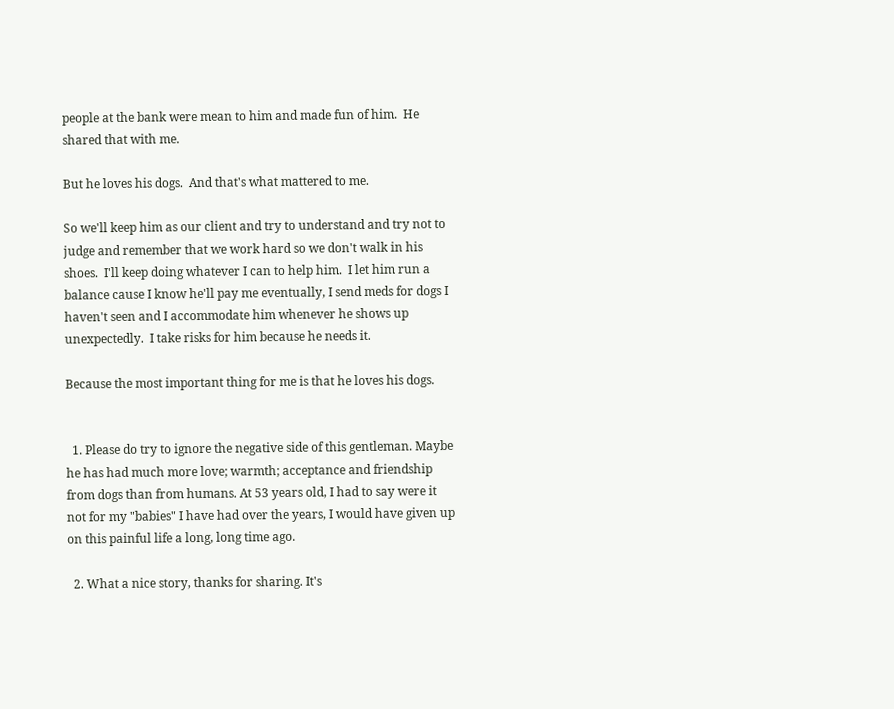people at the bank were mean to him and made fun of him.  He shared that with me.

But he loves his dogs.  And that's what mattered to me.

So we'll keep him as our client and try to understand and try not to judge and remember that we work hard so we don't walk in his shoes.  I'll keep doing whatever I can to help him.  I let him run a balance cause I know he'll pay me eventually, I send meds for dogs I haven't seen and I accommodate him whenever he shows up unexpectedly.  I take risks for him because he needs it.

Because the most important thing for me is that he loves his dogs.


  1. Please do try to ignore the negative side of this gentleman. Maybe he has had much more love; warmth; acceptance and friendship from dogs than from humans. At 53 years old, I had to say were it not for my "babies" I have had over the years, I would have given up on this painful life a long, long time ago.

  2. What a nice story, thanks for sharing. It's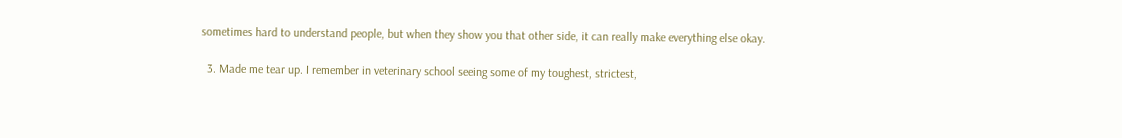sometimes hard to understand people, but when they show you that other side, it can really make everything else okay.

  3. Made me tear up. I remember in veterinary school seeing some of my toughest, strictest,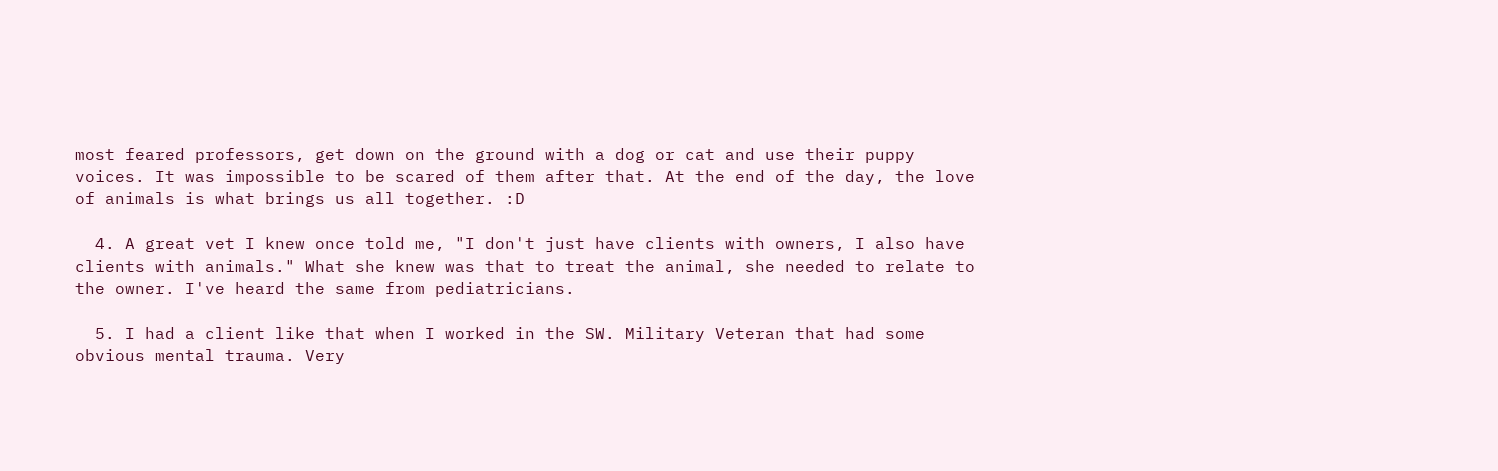most feared professors, get down on the ground with a dog or cat and use their puppy voices. It was impossible to be scared of them after that. At the end of the day, the love of animals is what brings us all together. :D

  4. A great vet I knew once told me, "I don't just have clients with owners, I also have clients with animals." What she knew was that to treat the animal, she needed to relate to the owner. I've heard the same from pediatricians.

  5. I had a client like that when I worked in the SW. Military Veteran that had some obvious mental trauma. Very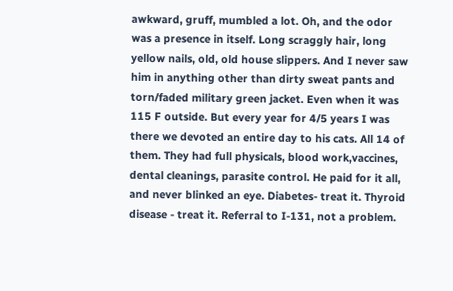awkward, gruff, mumbled a lot. Oh, and the odor was a presence in itself. Long scraggly hair, long yellow nails, old, old house slippers. And I never saw him in anything other than dirty sweat pants and torn/faded military green jacket. Even when it was 115 F outside. But every year for 4/5 years I was there we devoted an entire day to his cats. All 14 of them. They had full physicals, blood work,vaccines, dental cleanings, parasite control. He paid for it all, and never blinked an eye. Diabetes- treat it. Thyroid disease - treat it. Referral to I-131, not a problem.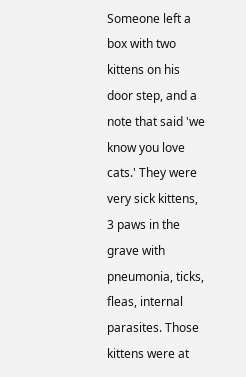Someone left a box with two kittens on his door step, and a note that said 'we know you love cats.' They were very sick kittens, 3 paws in the grave with pneumonia, ticks, fleas, internal parasites. Those kittens were at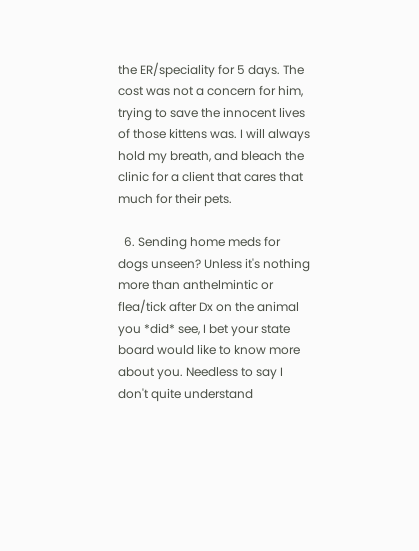the ER/speciality for 5 days. The cost was not a concern for him, trying to save the innocent lives of those kittens was. I will always hold my breath, and bleach the clinic for a client that cares that much for their pets.

  6. Sending home meds for dogs unseen? Unless it's nothing more than anthelmintic or flea/tick after Dx on the animal you *did* see, I bet your state board would like to know more about you. Needless to say I don't quite understand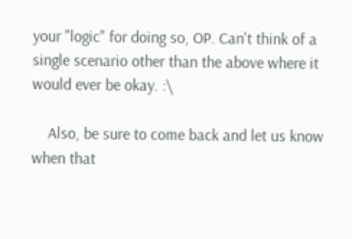your "logic" for doing so, OP. Can't think of a single scenario other than the above where it would ever be okay. :\

    Also, be sure to come back and let us know when that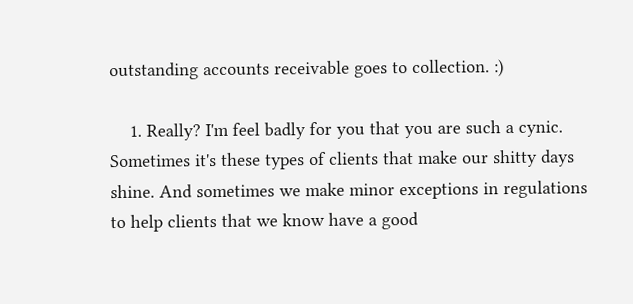outstanding accounts receivable goes to collection. :)

    1. Really? I'm feel badly for you that you are such a cynic. Sometimes it's these types of clients that make our shitty days shine. And sometimes we make minor exceptions in regulations to help clients that we know have a good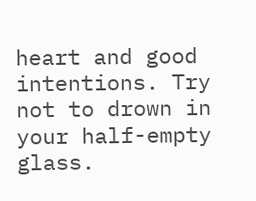heart and good intentions. Try not to drown in your half-empty glass.